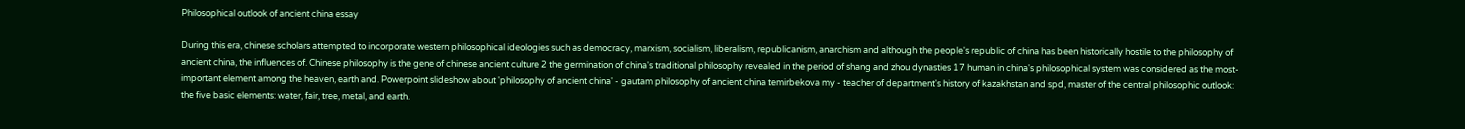Philosophical outlook of ancient china essay

During this era, chinese scholars attempted to incorporate western philosophical ideologies such as democracy, marxism, socialism, liberalism, republicanism, anarchism and although the people's republic of china has been historically hostile to the philosophy of ancient china, the influences of. Chinese philosophy is the gene of chinese ancient culture 2 the germination of china's traditional philosophy revealed in the period of shang and zhou dynasties 17 human in china's philosophical system was considered as the most-important element among the heaven, earth and. Powerpoint slideshow about 'philosophy of ancient china' - gautam philosophy of ancient china temirbekova my - teacher of department's history of kazakhstan and spd, master of the central philosophic outlook: the five basic elements: water, fair, tree, metal, and earth.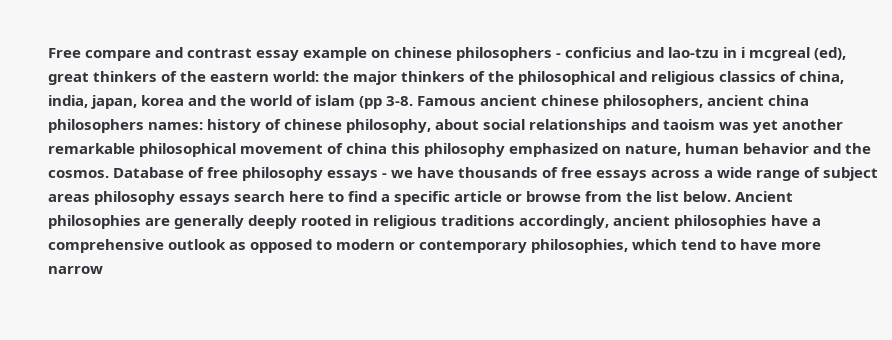Free compare and contrast essay example on chinese philosophers - conficius and lao-tzu in i mcgreal (ed), great thinkers of the eastern world: the major thinkers of the philosophical and religious classics of china, india, japan, korea and the world of islam (pp 3-8. Famous ancient chinese philosophers, ancient china philosophers names: history of chinese philosophy, about social relationships and taoism was yet another remarkable philosophical movement of china this philosophy emphasized on nature, human behavior and the cosmos. Database of free philosophy essays - we have thousands of free essays across a wide range of subject areas philosophy essays search here to find a specific article or browse from the list below. Ancient philosophies are generally deeply rooted in religious traditions accordingly, ancient philosophies have a comprehensive outlook as opposed to modern or contemporary philosophies, which tend to have more narrow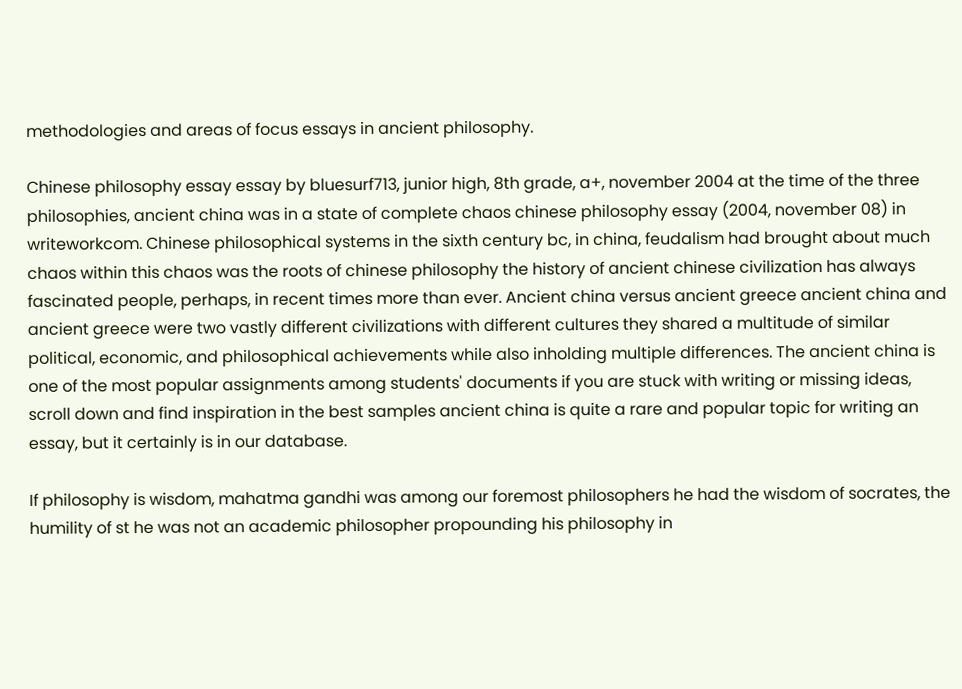methodologies and areas of focus essays in ancient philosophy.

Chinese philosophy essay essay by bluesurf713, junior high, 8th grade, a+, november 2004 at the time of the three philosophies, ancient china was in a state of complete chaos chinese philosophy essay (2004, november 08) in writeworkcom. Chinese philosophical systems in the sixth century bc, in china, feudalism had brought about much chaos within this chaos was the roots of chinese philosophy the history of ancient chinese civilization has always fascinated people, perhaps, in recent times more than ever. Ancient china versus ancient greece ancient china and ancient greece were two vastly different civilizations with different cultures they shared a multitude of similar political, economic, and philosophical achievements while also inholding multiple differences. The ancient china is one of the most popular assignments among students' documents if you are stuck with writing or missing ideas, scroll down and find inspiration in the best samples ancient china is quite a rare and popular topic for writing an essay, but it certainly is in our database.

If philosophy is wisdom, mahatma gandhi was among our foremost philosophers he had the wisdom of socrates, the humility of st he was not an academic philosopher propounding his philosophy in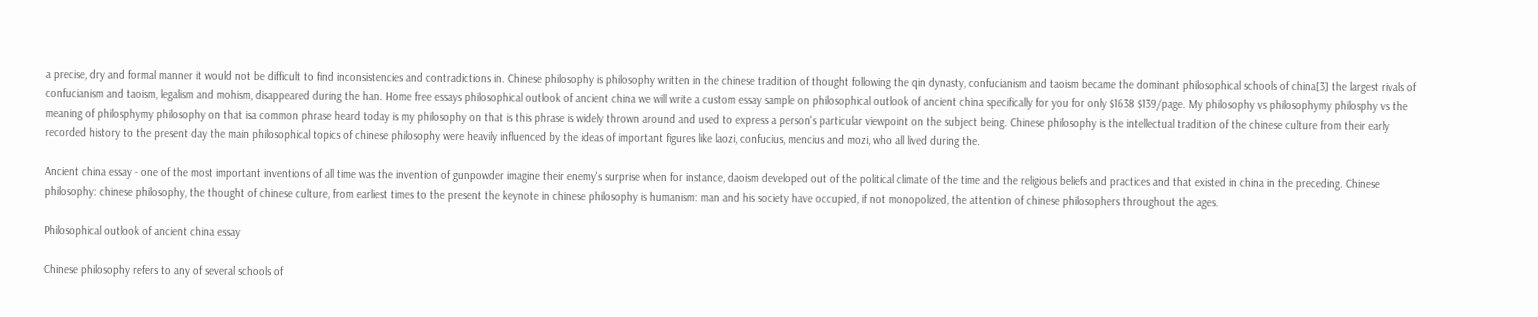a precise, dry and formal manner it would not be difficult to find inconsistencies and contradictions in. Chinese philosophy is philosophy written in the chinese tradition of thought following the qin dynasty, confucianism and taoism became the dominant philosophical schools of china[3] the largest rivals of confucianism and taoism, legalism and mohism, disappeared during the han. Home free essays philosophical outlook of ancient china we will write a custom essay sample on philosophical outlook of ancient china specifically for you for only $1638 $139/page. My philosophy vs philosophymy philosphy vs the meaning of philosphymy philosophy on that isa common phrase heard today is my philosophy on that is this phrase is widely thrown around and used to express a person's particular viewpoint on the subject being. Chinese philosophy is the intellectual tradition of the chinese culture from their early recorded history to the present day the main philosophical topics of chinese philosophy were heavily influenced by the ideas of important figures like laozi, confucius, mencius and mozi, who all lived during the.

Ancient china essay - one of the most important inventions of all time was the invention of gunpowder imagine their enemy's surprise when for instance, daoism developed out of the political climate of the time and the religious beliefs and practices and that existed in china in the preceding. Chinese philosophy: chinese philosophy, the thought of chinese culture, from earliest times to the present the keynote in chinese philosophy is humanism: man and his society have occupied, if not monopolized, the attention of chinese philosophers throughout the ages.

Philosophical outlook of ancient china essay

Chinese philosophy refers to any of several schools of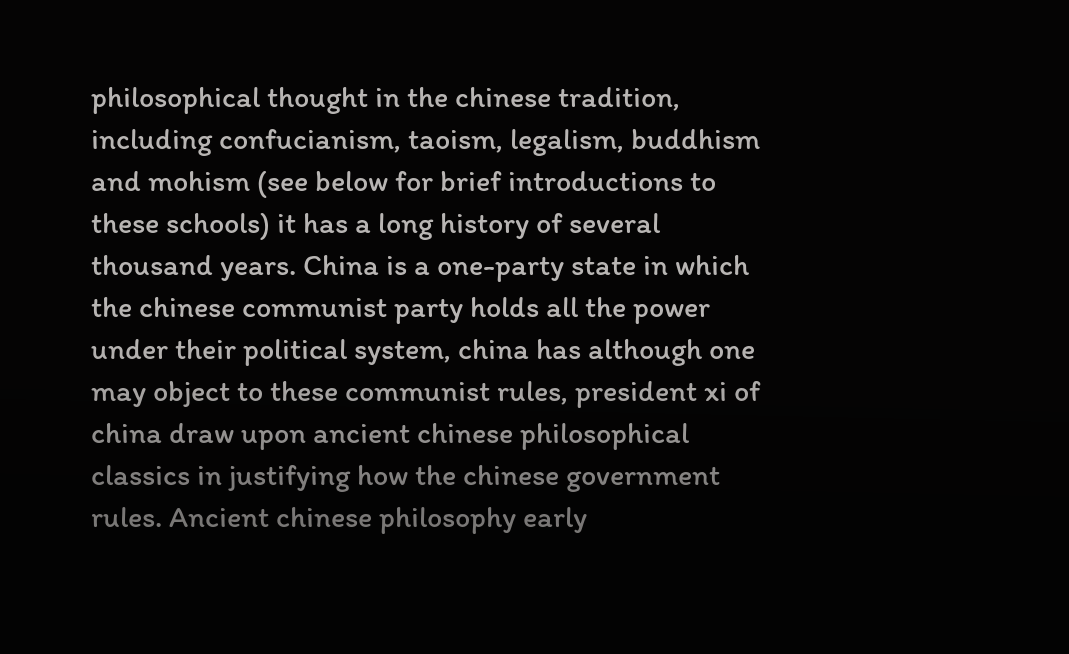philosophical thought in the chinese tradition, including confucianism, taoism, legalism, buddhism and mohism (see below for brief introductions to these schools) it has a long history of several thousand years. China is a one-party state in which the chinese communist party holds all the power under their political system, china has although one may object to these communist rules, president xi of china draw upon ancient chinese philosophical classics in justifying how the chinese government rules. Ancient chinese philosophy early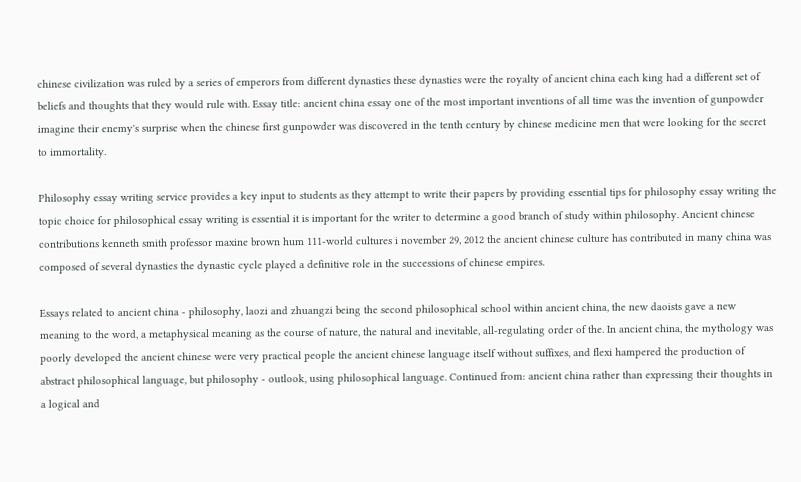chinese civilization was ruled by a series of emperors from different dynasties these dynasties were the royalty of ancient china each king had a different set of beliefs and thoughts that they would rule with. Essay title: ancient china essay one of the most important inventions of all time was the invention of gunpowder imagine their enemy's surprise when the chinese first gunpowder was discovered in the tenth century by chinese medicine men that were looking for the secret to immortality.

Philosophy essay writing service provides a key input to students as they attempt to write their papers by providing essential tips for philosophy essay writing the topic choice for philosophical essay writing is essential it is important for the writer to determine a good branch of study within philosophy. Ancient chinese contributions kenneth smith professor maxine brown hum 111-world cultures i november 29, 2012 the ancient chinese culture has contributed in many china was composed of several dynasties the dynastic cycle played a definitive role in the successions of chinese empires.

Essays related to ancient china - philosophy, laozi and zhuangzi being the second philosophical school within ancient china, the new daoists gave a new meaning to the word, a metaphysical meaning as the course of nature, the natural and inevitable, all-regulating order of the. In ancient china, the mythology was poorly developed the ancient chinese were very practical people the ancient chinese language itself without suffixes, and flexi hampered the production of abstract philosophical language, but philosophy - outlook, using philosophical language. Continued from: ancient china rather than expressing their thoughts in a logical and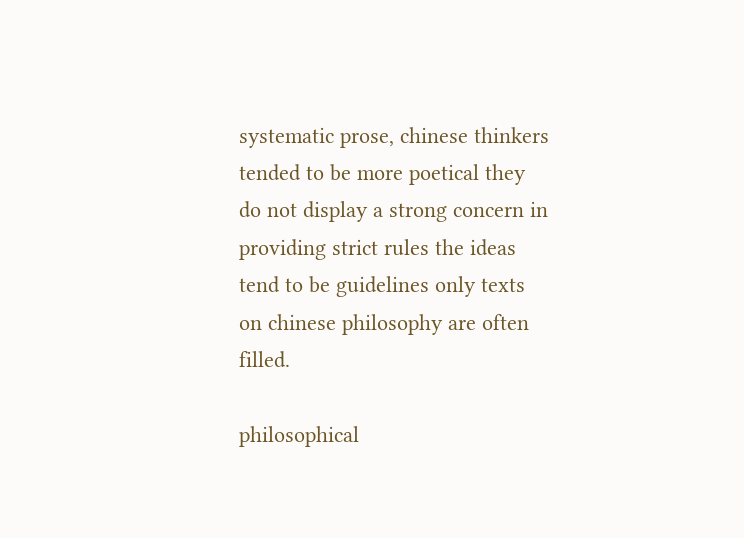systematic prose, chinese thinkers tended to be more poetical they do not display a strong concern in providing strict rules the ideas tend to be guidelines only texts on chinese philosophy are often filled.

philosophical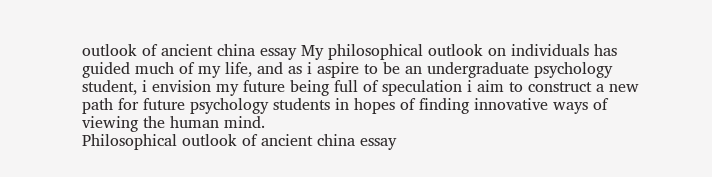outlook of ancient china essay My philosophical outlook on individuals has guided much of my life, and as i aspire to be an undergraduate psychology student, i envision my future being full of speculation i aim to construct a new path for future psychology students in hopes of finding innovative ways of viewing the human mind.
Philosophical outlook of ancient china essay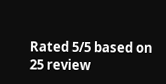Rated 5/5 based on 25 review